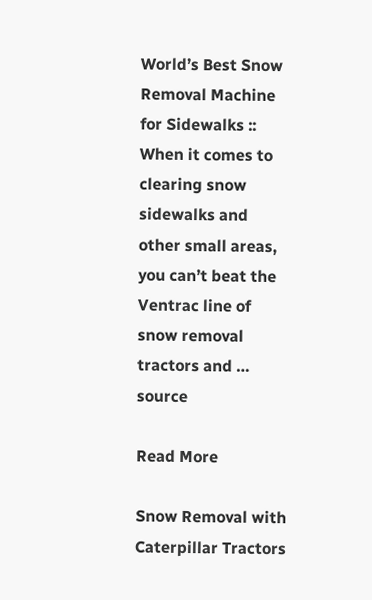World’s Best Snow Removal Machine for Sidewalks :: When it comes to clearing snow sidewalks and other small areas, you can’t beat the Ventrac line of snow removal tractors and … source

Read More

Snow Removal with Caterpillar Tractors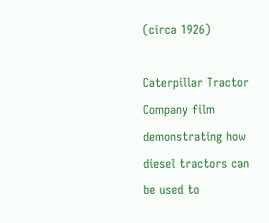(circa 1926)

Caterpillar Tractor Company film demonstrating how diesel tractors can be used to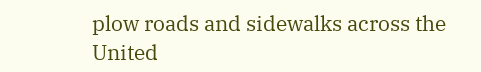plow roads and sidewalks across the United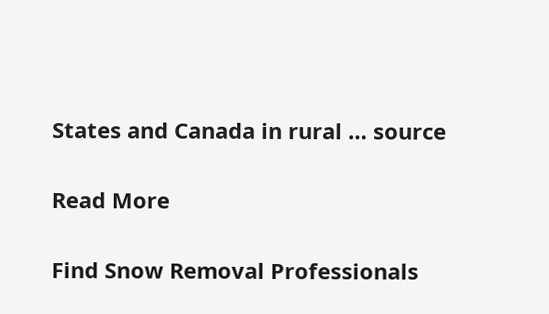States and Canada in rural … source

Read More

Find Snow Removal Professionals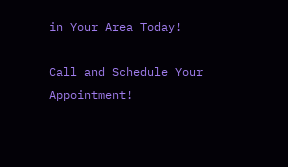in Your Area Today!

Call and Schedule Your Appointment!